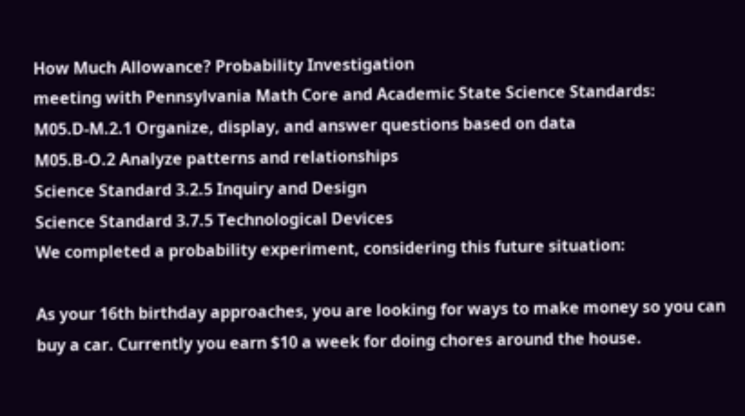How Much Allowance? Probability Investigation
meeting with Pennsylvania Math Core and Academic State Science Standards:
M05.D-M.2.1 Organize, display, and answer questions based on data
M05.B-O.2 Analyze patterns and relationships
Science Standard 3.2.5 Inquiry and Design
Science Standard 3.7.5 Technological Devices
We completed a probability experiment, considering this future situation:

As your 16th birthday approaches, you are looking for ways to make money so you can buy a car. Currently you earn $10 a week for doing chores around the house.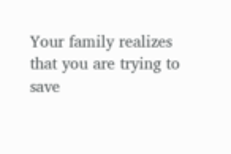Your family realizes that you are trying to save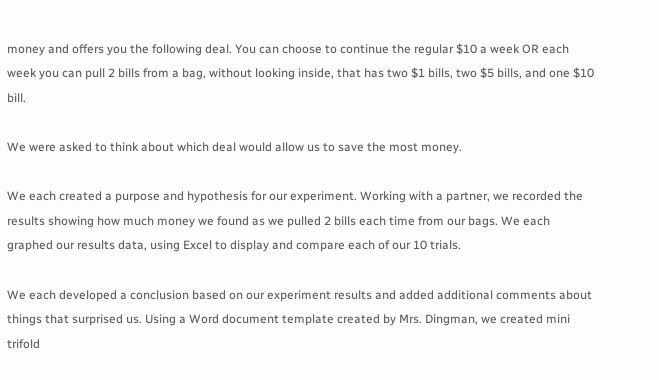money and offers you the following deal. You can choose to continue the regular $10 a week OR each week you can pull 2 bills from a bag, without looking inside, that has two $1 bills, two $5 bills, and one $10 bill.

We were asked to think about which deal would allow us to save the most money.

We each created a purpose and hypothesis for our experiment. Working with a partner, we recorded the results showing how much money we found as we pulled 2 bills each time from our bags. We each graphed our results data, using Excel to display and compare each of our 10 trials.

We each developed a conclusion based on our experiment results and added additional comments about things that surprised us. Using a Word document template created by Mrs. Dingman, we created mini trifold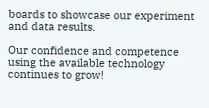boards to showcase our experiment and data results.

Our confidence and competence using the available technology continues to grow!